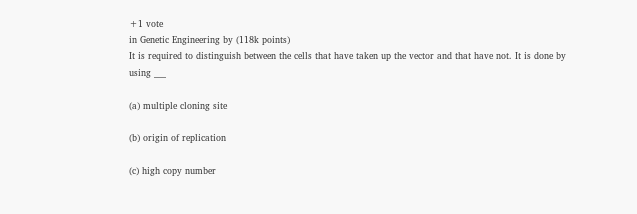+1 vote
in Genetic Engineering by (118k points)
It is required to distinguish between the cells that have taken up the vector and that have not. It is done by using ___

(a) multiple cloning site

(b) origin of replication

(c) high copy number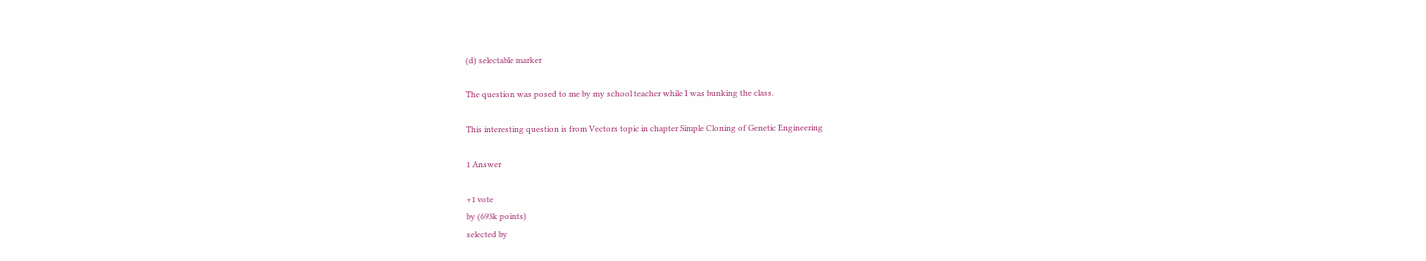(d) selectable marker

The question was posed to me by my school teacher while I was bunking the class.

This interesting question is from Vectors topic in chapter Simple Cloning of Genetic Engineering

1 Answer

+1 vote
by (693k points)
selected by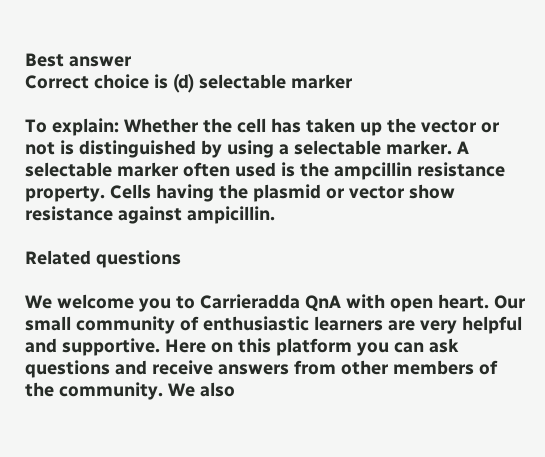Best answer
Correct choice is (d) selectable marker

To explain: Whether the cell has taken up the vector or not is distinguished by using a selectable marker. A selectable marker often used is the ampcillin resistance property. Cells having the plasmid or vector show resistance against ampicillin.

Related questions

We welcome you to Carrieradda QnA with open heart. Our small community of enthusiastic learners are very helpful and supportive. Here on this platform you can ask questions and receive answers from other members of the community. We also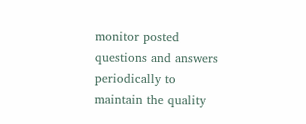monitor posted questions and answers periodically to maintain the quality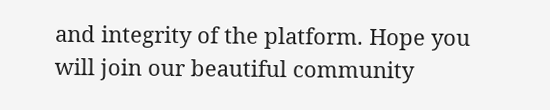and integrity of the platform. Hope you will join our beautiful community